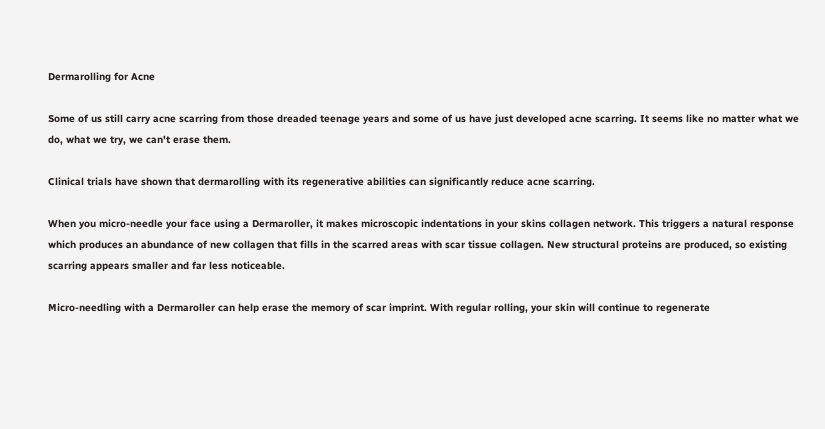Dermarolling for Acne

Some of us still carry acne scarring from those dreaded teenage years and some of us have just developed acne scarring. It seems like no matter what we do, what we try, we can't erase them.

Clinical trials have shown that dermarolling with its regenerative abilities can significantly reduce acne scarring.

When you micro-needle your face using a Dermaroller, it makes microscopic indentations in your skins collagen network. This triggers a natural response which produces an abundance of new collagen that fills in the scarred areas with scar tissue collagen. New structural proteins are produced, so existing scarring appears smaller and far less noticeable.

Micro-needling with a Dermaroller can help erase the memory of scar imprint. With regular rolling, your skin will continue to regenerate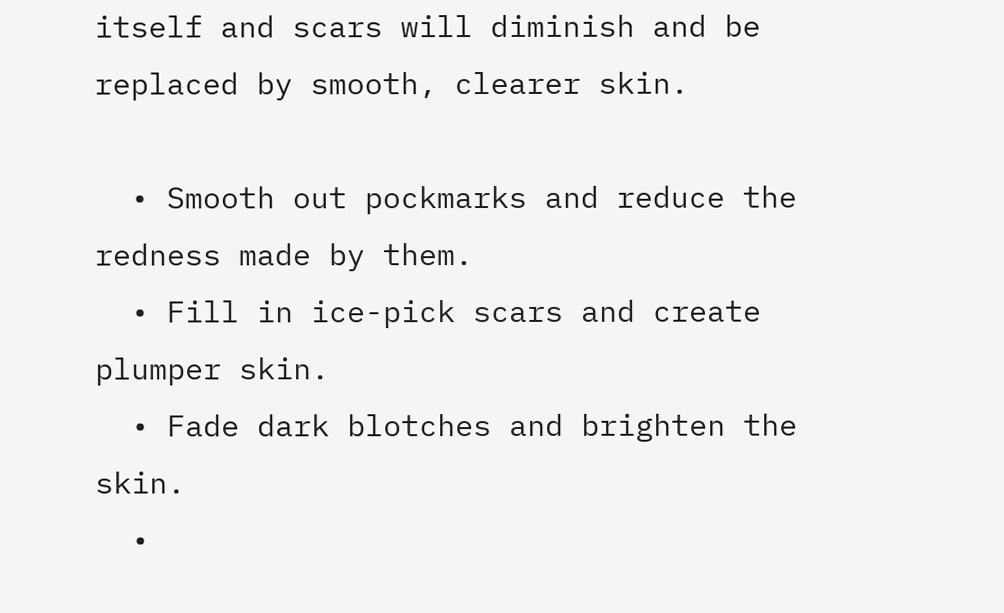itself and scars will diminish and be replaced by smooth, clearer skin.

  • Smooth out pockmarks and reduce the redness made by them.
  • Fill in ice-pick scars and create plumper skin.
  • Fade dark blotches and brighten the skin.
  •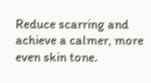Reduce scarring and achieve a calmer, more even skin tone.